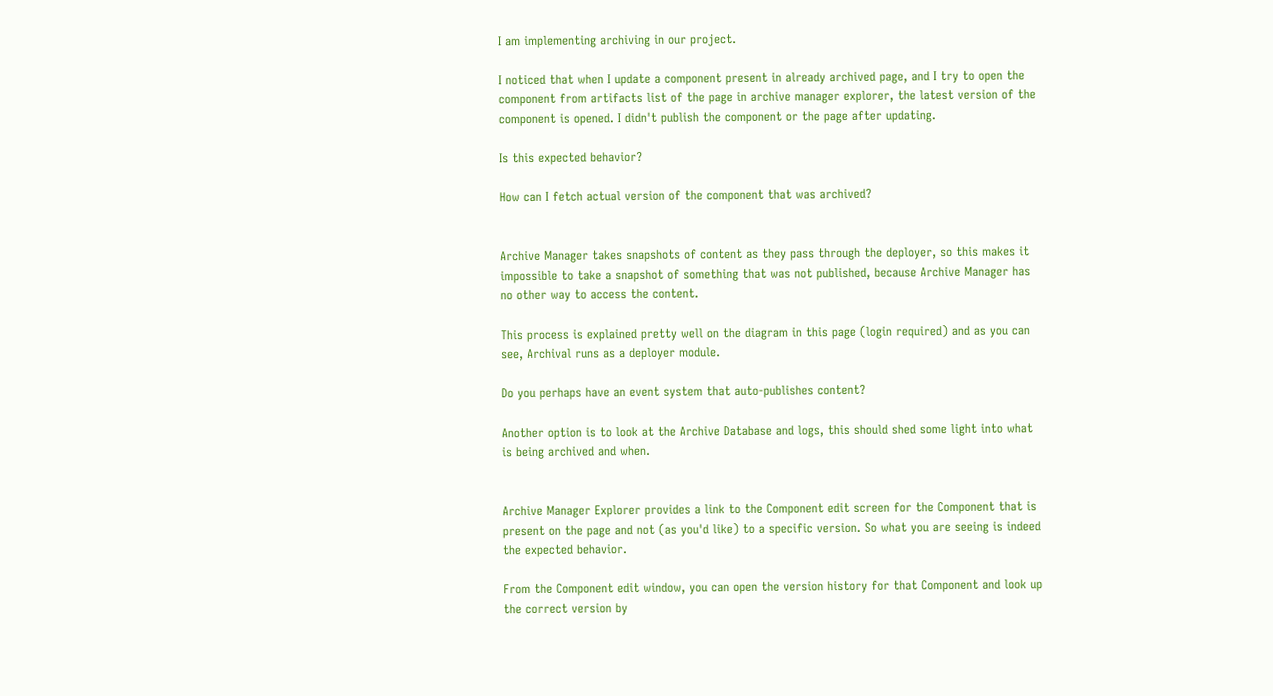I am implementing archiving in our project.

I noticed that when I update a component present in already archived page, and I try to open the component from artifacts list of the page in archive manager explorer, the latest version of the component is opened. I didn't publish the component or the page after updating.

Is this expected behavior?

How can I fetch actual version of the component that was archived?


Archive Manager takes snapshots of content as they pass through the deployer, so this makes it impossible to take a snapshot of something that was not published, because Archive Manager has no other way to access the content.

This process is explained pretty well on the diagram in this page (login required) and as you can see, Archival runs as a deployer module.

Do you perhaps have an event system that auto-publishes content?

Another option is to look at the Archive Database and logs, this should shed some light into what is being archived and when.


Archive Manager Explorer provides a link to the Component edit screen for the Component that is present on the page and not (as you'd like) to a specific version. So what you are seeing is indeed the expected behavior.

From the Component edit window, you can open the version history for that Component and look up the correct version by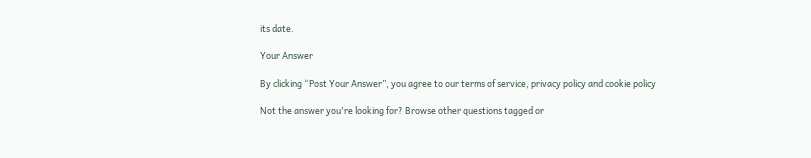its date.

Your Answer

By clicking “Post Your Answer”, you agree to our terms of service, privacy policy and cookie policy

Not the answer you're looking for? Browse other questions tagged or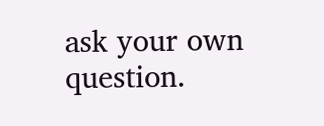ask your own question.